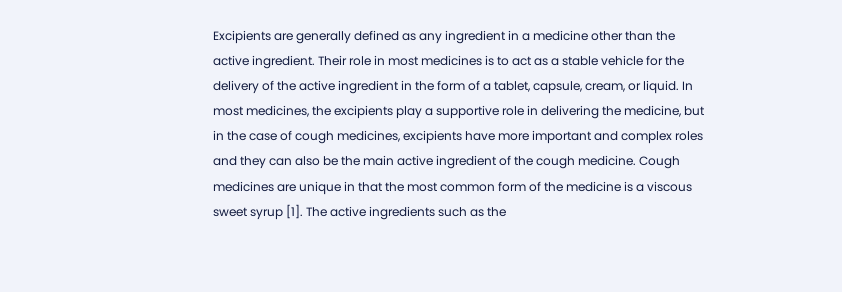Excipients are generally defined as any ingredient in a medicine other than the active ingredient. Their role in most medicines is to act as a stable vehicle for the delivery of the active ingredient in the form of a tablet, capsule, cream, or liquid. In most medicines, the excipients play a supportive role in delivering the medicine, but in the case of cough medicines, excipients have more important and complex roles and they can also be the main active ingredient of the cough medicine. Cough medicines are unique in that the most common form of the medicine is a viscous sweet syrup [1]. The active ingredients such as the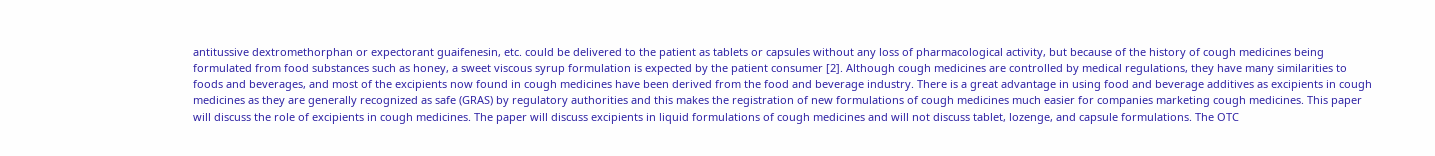antitussive dextromethorphan or expectorant guaifenesin, etc. could be delivered to the patient as tablets or capsules without any loss of pharmacological activity, but because of the history of cough medicines being formulated from food substances such as honey, a sweet viscous syrup formulation is expected by the patient consumer [2]. Although cough medicines are controlled by medical regulations, they have many similarities to foods and beverages, and most of the excipients now found in cough medicines have been derived from the food and beverage industry. There is a great advantage in using food and beverage additives as excipients in cough medicines as they are generally recognized as safe (GRAS) by regulatory authorities and this makes the registration of new formulations of cough medicines much easier for companies marketing cough medicines. This paper will discuss the role of excipients in cough medicines. The paper will discuss excipients in liquid formulations of cough medicines and will not discuss tablet, lozenge, and capsule formulations. The OTC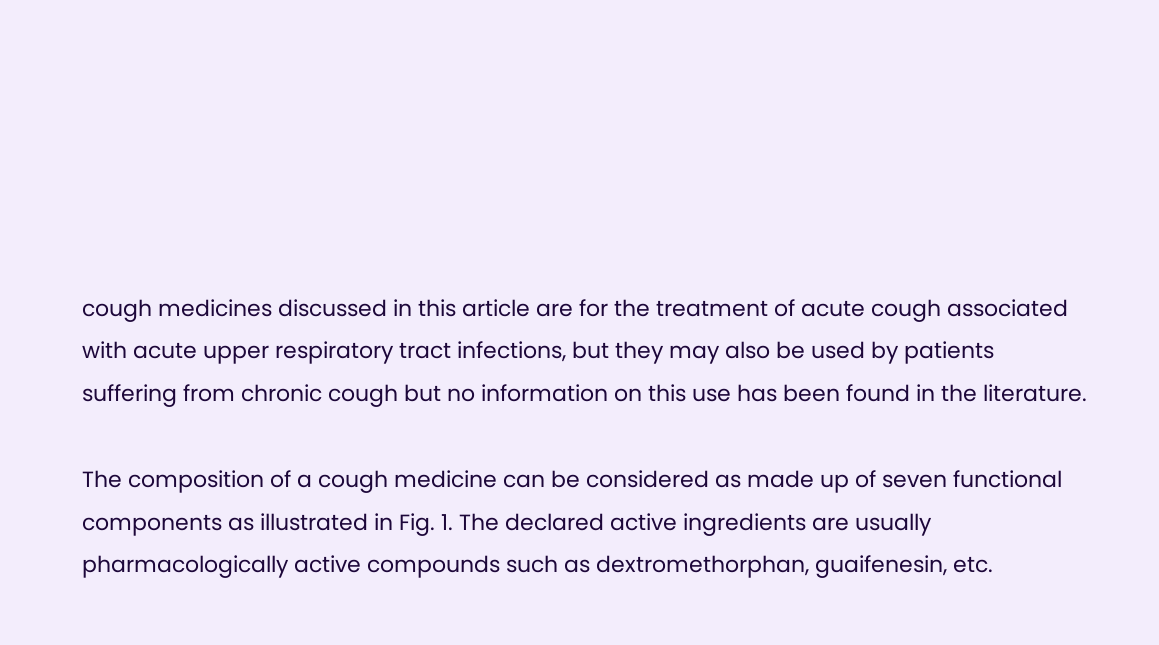cough medicines discussed in this article are for the treatment of acute cough associated with acute upper respiratory tract infections, but they may also be used by patients suffering from chronic cough but no information on this use has been found in the literature.

The composition of a cough medicine can be considered as made up of seven functional components as illustrated in Fig. 1. The declared active ingredients are usually pharmacologically active compounds such as dextromethorphan, guaifenesin, etc.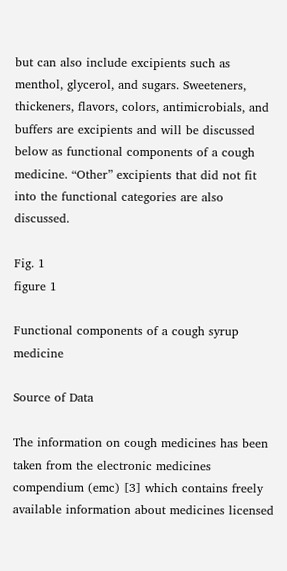but can also include excipients such as menthol, glycerol, and sugars. Sweeteners, thickeners, flavors, colors, antimicrobials, and buffers are excipients and will be discussed below as functional components of a cough medicine. “Other” excipients that did not fit into the functional categories are also discussed.

Fig. 1
figure 1

Functional components of a cough syrup medicine

Source of Data

The information on cough medicines has been taken from the electronic medicines compendium (emc) [3] which contains freely available information about medicines licensed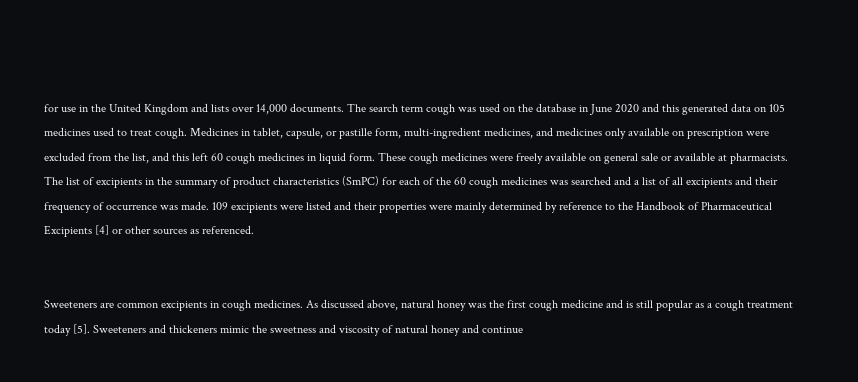for use in the United Kingdom and lists over 14,000 documents. The search term cough was used on the database in June 2020 and this generated data on 105 medicines used to treat cough. Medicines in tablet, capsule, or pastille form, multi-ingredient medicines, and medicines only available on prescription were excluded from the list, and this left 60 cough medicines in liquid form. These cough medicines were freely available on general sale or available at pharmacists. The list of excipients in the summary of product characteristics (SmPC) for each of the 60 cough medicines was searched and a list of all excipients and their frequency of occurrence was made. 109 excipients were listed and their properties were mainly determined by reference to the Handbook of Pharmaceutical Excipients [4] or other sources as referenced.


Sweeteners are common excipients in cough medicines. As discussed above, natural honey was the first cough medicine and is still popular as a cough treatment today [5]. Sweeteners and thickeners mimic the sweetness and viscosity of natural honey and continue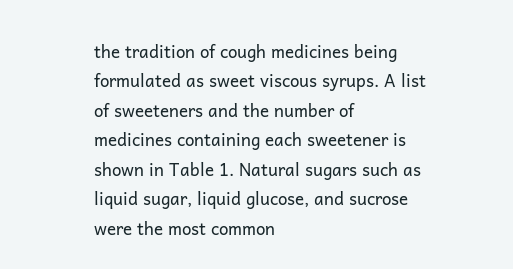the tradition of cough medicines being formulated as sweet viscous syrups. A list of sweeteners and the number of medicines containing each sweetener is shown in Table 1. Natural sugars such as liquid sugar, liquid glucose, and sucrose were the most common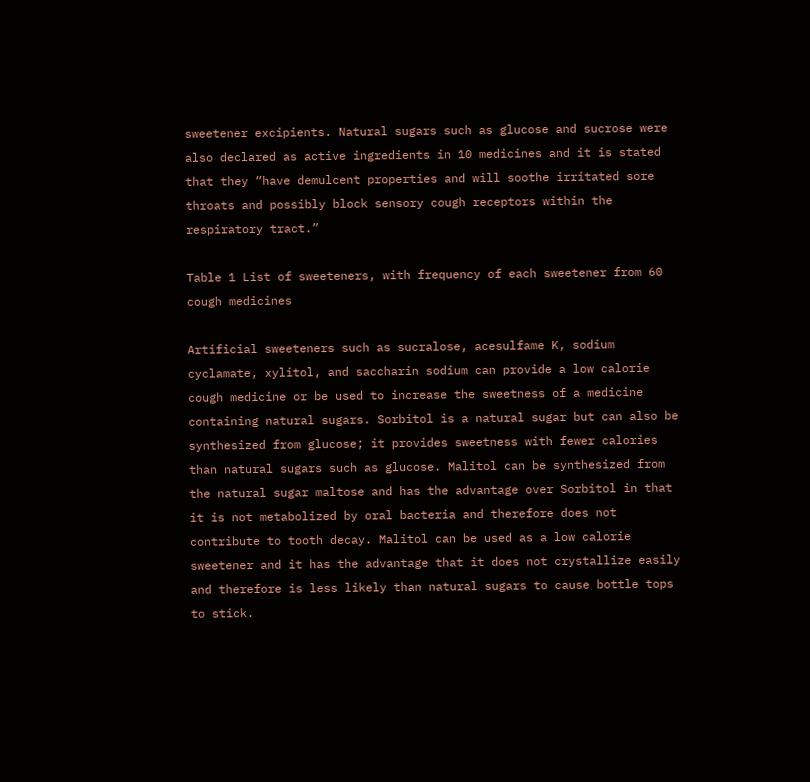sweetener excipients. Natural sugars such as glucose and sucrose were also declared as active ingredients in 10 medicines and it is stated that they “have demulcent properties and will soothe irritated sore throats and possibly block sensory cough receptors within the respiratory tract.”

Table 1 List of sweeteners, with frequency of each sweetener from 60 cough medicines

Artificial sweeteners such as sucralose, acesulfame K, sodium cyclamate, xylitol, and saccharin sodium can provide a low calorie cough medicine or be used to increase the sweetness of a medicine containing natural sugars. Sorbitol is a natural sugar but can also be synthesized from glucose; it provides sweetness with fewer calories than natural sugars such as glucose. Malitol can be synthesized from the natural sugar maltose and has the advantage over Sorbitol in that it is not metabolized by oral bacteria and therefore does not contribute to tooth decay. Malitol can be used as a low calorie sweetener and it has the advantage that it does not crystallize easily and therefore is less likely than natural sugars to cause bottle tops to stick.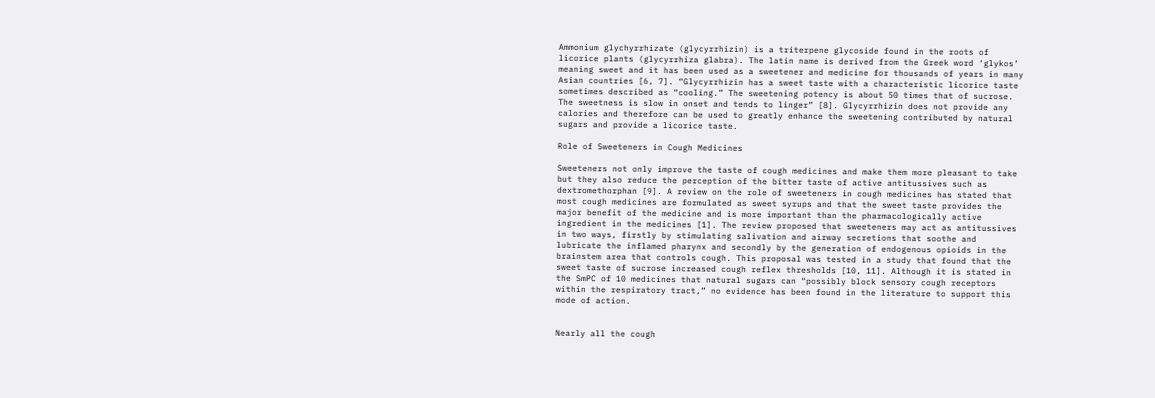Ammonium glychyrrhizate (glycyrrhizin) is a triterpene glycoside found in the roots of licorice plants (glycyrrhiza glabra). The latin name is derived from the Greek word ‘glykos’ meaning sweet and it has been used as a sweetener and medicine for thousands of years in many Asian countries [6, 7]. “Glycyrrhizin has a sweet taste with a characteristic licorice taste sometimes described as “cooling.” The sweetening potency is about 50 times that of sucrose. The sweetness is slow in onset and tends to linger” [8]. Glycyrrhizin does not provide any calories and therefore can be used to greatly enhance the sweetening contributed by natural sugars and provide a licorice taste.

Role of Sweeteners in Cough Medicines

Sweeteners not only improve the taste of cough medicines and make them more pleasant to take but they also reduce the perception of the bitter taste of active antitussives such as dextromethorphan [9]. A review on the role of sweeteners in cough medicines has stated that most cough medicines are formulated as sweet syrups and that the sweet taste provides the major benefit of the medicine and is more important than the pharmacologically active ingredient in the medicines [1]. The review proposed that sweeteners may act as antitussives in two ways, firstly by stimulating salivation and airway secretions that soothe and lubricate the inflamed pharynx and secondly by the generation of endogenous opioids in the brainstem area that controls cough. This proposal was tested in a study that found that the sweet taste of sucrose increased cough reflex thresholds [10, 11]. Although it is stated in the SmPC of 10 medicines that natural sugars can “possibly block sensory cough receptors within the respiratory tract,” no evidence has been found in the literature to support this mode of action.


Nearly all the cough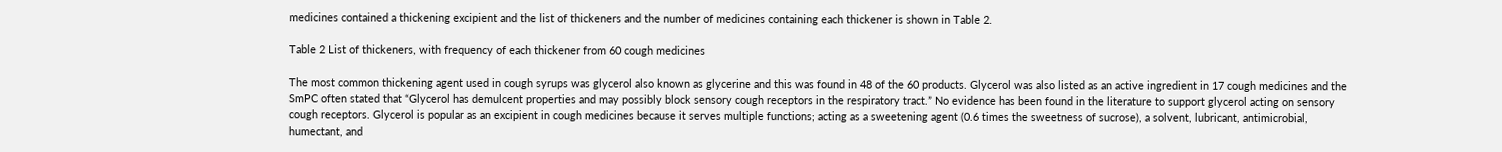medicines contained a thickening excipient and the list of thickeners and the number of medicines containing each thickener is shown in Table 2.

Table 2 List of thickeners, with frequency of each thickener from 60 cough medicines

The most common thickening agent used in cough syrups was glycerol also known as glycerine and this was found in 48 of the 60 products. Glycerol was also listed as an active ingredient in 17 cough medicines and the SmPC often stated that “Glycerol has demulcent properties and may possibly block sensory cough receptors in the respiratory tract.” No evidence has been found in the literature to support glycerol acting on sensory cough receptors. Glycerol is popular as an excipient in cough medicines because it serves multiple functions; acting as a sweetening agent (0.6 times the sweetness of sucrose), a solvent, lubricant, antimicrobial, humectant, and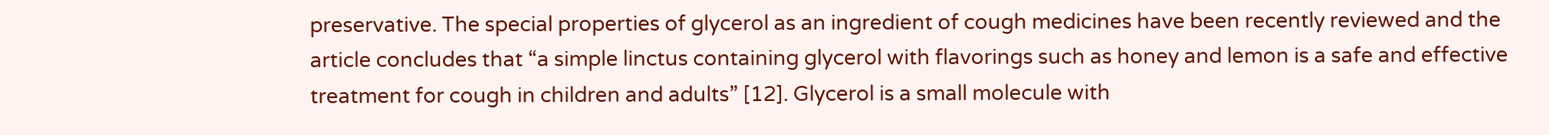preservative. The special properties of glycerol as an ingredient of cough medicines have been recently reviewed and the article concludes that “a simple linctus containing glycerol with flavorings such as honey and lemon is a safe and effective treatment for cough in children and adults” [12]. Glycerol is a small molecule with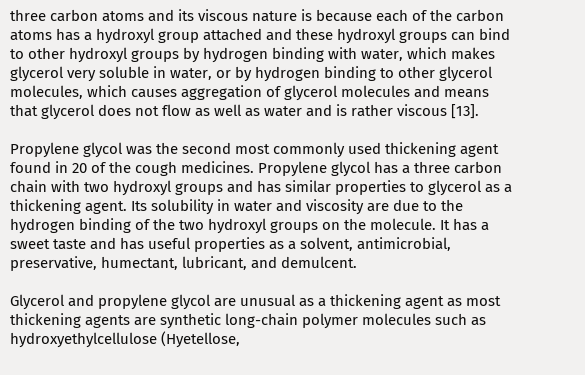three carbon atoms and its viscous nature is because each of the carbon atoms has a hydroxyl group attached and these hydroxyl groups can bind to other hydroxyl groups by hydrogen binding with water, which makes glycerol very soluble in water, or by hydrogen binding to other glycerol molecules, which causes aggregation of glycerol molecules and means that glycerol does not flow as well as water and is rather viscous [13].

Propylene glycol was the second most commonly used thickening agent found in 20 of the cough medicines. Propylene glycol has a three carbon chain with two hydroxyl groups and has similar properties to glycerol as a thickening agent. Its solubility in water and viscosity are due to the hydrogen binding of the two hydroxyl groups on the molecule. It has a sweet taste and has useful properties as a solvent, antimicrobial, preservative, humectant, lubricant, and demulcent.

Glycerol and propylene glycol are unusual as a thickening agent as most thickening agents are synthetic long-chain polymer molecules such as hydroxyethylcellulose (Hyetellose,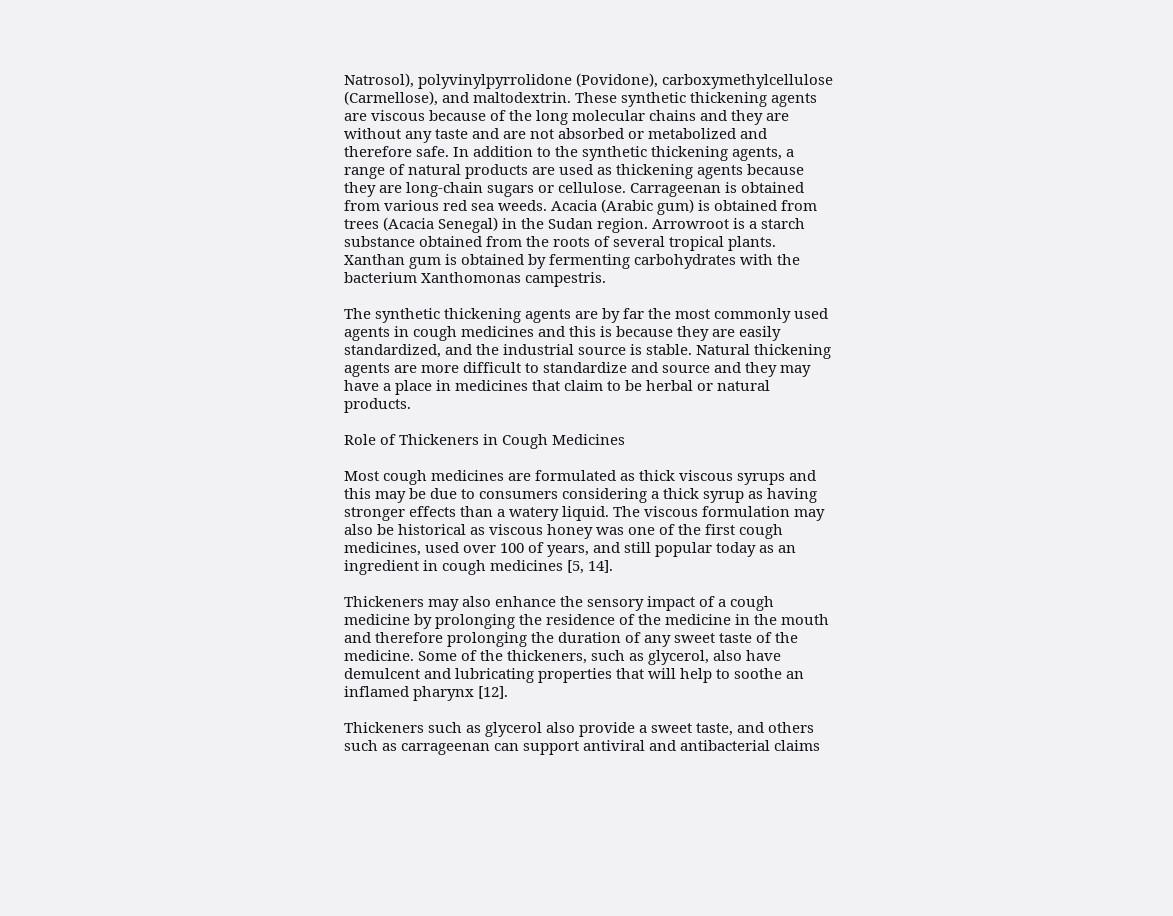Natrosol), polyvinylpyrrolidone (Povidone), carboxymethylcellulose (Carmellose), and maltodextrin. These synthetic thickening agents are viscous because of the long molecular chains and they are without any taste and are not absorbed or metabolized and therefore safe. In addition to the synthetic thickening agents, a range of natural products are used as thickening agents because they are long-chain sugars or cellulose. Carrageenan is obtained from various red sea weeds. Acacia (Arabic gum) is obtained from trees (Acacia Senegal) in the Sudan region. Arrowroot is a starch substance obtained from the roots of several tropical plants. Xanthan gum is obtained by fermenting carbohydrates with the bacterium Xanthomonas campestris.

The synthetic thickening agents are by far the most commonly used agents in cough medicines and this is because they are easily standardized, and the industrial source is stable. Natural thickening agents are more difficult to standardize and source and they may have a place in medicines that claim to be herbal or natural products.

Role of Thickeners in Cough Medicines

Most cough medicines are formulated as thick viscous syrups and this may be due to consumers considering a thick syrup as having stronger effects than a watery liquid. The viscous formulation may also be historical as viscous honey was one of the first cough medicines, used over 100 of years, and still popular today as an ingredient in cough medicines [5, 14].

Thickeners may also enhance the sensory impact of a cough medicine by prolonging the residence of the medicine in the mouth and therefore prolonging the duration of any sweet taste of the medicine. Some of the thickeners, such as glycerol, also have demulcent and lubricating properties that will help to soothe an inflamed pharynx [12].

Thickeners such as glycerol also provide a sweet taste, and others such as carrageenan can support antiviral and antibacterial claims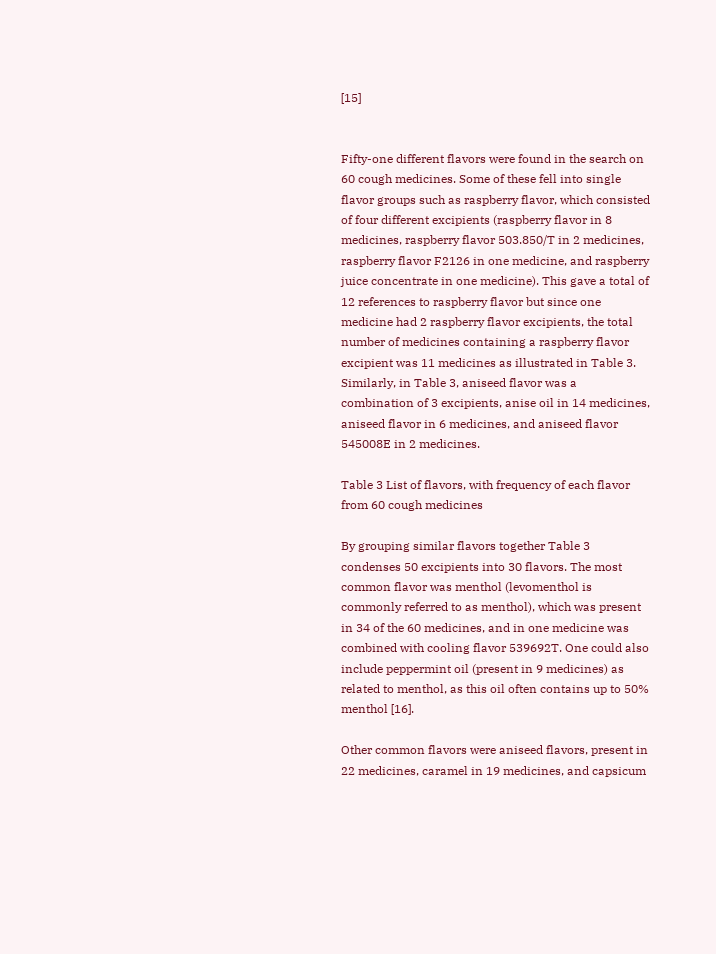[15]


Fifty-one different flavors were found in the search on 60 cough medicines. Some of these fell into single flavor groups such as raspberry flavor, which consisted of four different excipients (raspberry flavor in 8 medicines, raspberry flavor 503.850/T in 2 medicines, raspberry flavor F2126 in one medicine, and raspberry juice concentrate in one medicine). This gave a total of 12 references to raspberry flavor but since one medicine had 2 raspberry flavor excipients, the total number of medicines containing a raspberry flavor excipient was 11 medicines as illustrated in Table 3. Similarly, in Table 3, aniseed flavor was a combination of 3 excipients, anise oil in 14 medicines, aniseed flavor in 6 medicines, and aniseed flavor 545008E in 2 medicines.

Table 3 List of flavors, with frequency of each flavor from 60 cough medicines

By grouping similar flavors together Table 3 condenses 50 excipients into 30 flavors. The most common flavor was menthol (levomenthol is commonly referred to as menthol), which was present in 34 of the 60 medicines, and in one medicine was combined with cooling flavor 539692T. One could also include peppermint oil (present in 9 medicines) as related to menthol, as this oil often contains up to 50% menthol [16].

Other common flavors were aniseed flavors, present in 22 medicines, caramel in 19 medicines, and capsicum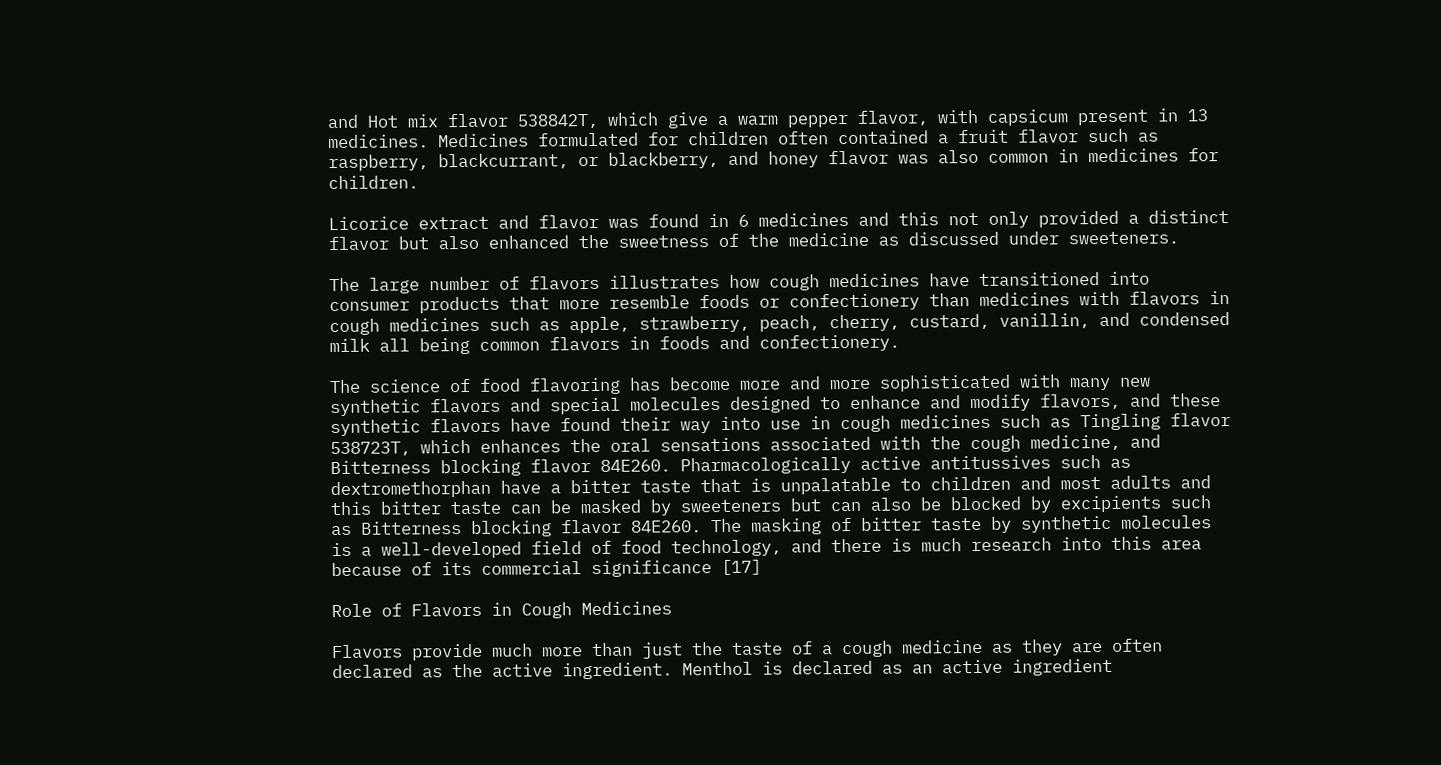and Hot mix flavor 538842T, which give a warm pepper flavor, with capsicum present in 13 medicines. Medicines formulated for children often contained a fruit flavor such as raspberry, blackcurrant, or blackberry, and honey flavor was also common in medicines for children.

Licorice extract and flavor was found in 6 medicines and this not only provided a distinct flavor but also enhanced the sweetness of the medicine as discussed under sweeteners.

The large number of flavors illustrates how cough medicines have transitioned into consumer products that more resemble foods or confectionery than medicines with flavors in cough medicines such as apple, strawberry, peach, cherry, custard, vanillin, and condensed milk all being common flavors in foods and confectionery.

The science of food flavoring has become more and more sophisticated with many new synthetic flavors and special molecules designed to enhance and modify flavors, and these synthetic flavors have found their way into use in cough medicines such as Tingling flavor 538723T, which enhances the oral sensations associated with the cough medicine, and Bitterness blocking flavor 84E260. Pharmacologically active antitussives such as dextromethorphan have a bitter taste that is unpalatable to children and most adults and this bitter taste can be masked by sweeteners but can also be blocked by excipients such as Bitterness blocking flavor 84E260. The masking of bitter taste by synthetic molecules is a well-developed field of food technology, and there is much research into this area because of its commercial significance [17]

Role of Flavors in Cough Medicines

Flavors provide much more than just the taste of a cough medicine as they are often declared as the active ingredient. Menthol is declared as an active ingredient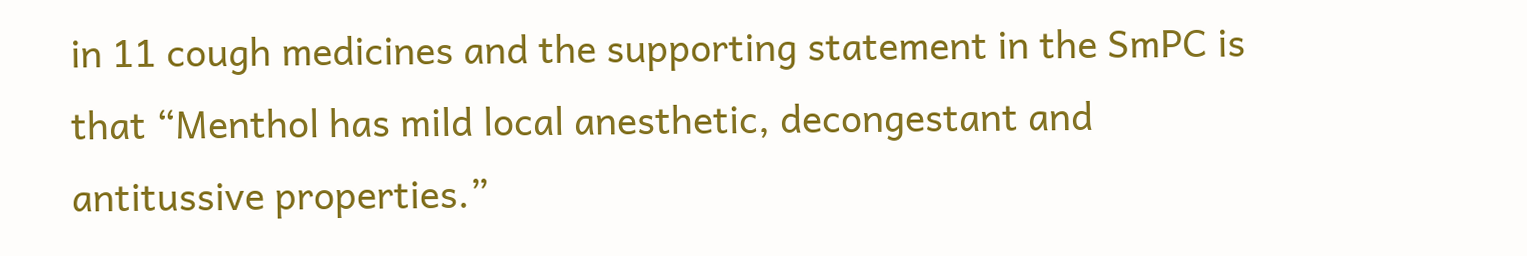in 11 cough medicines and the supporting statement in the SmPC is that “Menthol has mild local anesthetic, decongestant and antitussive properties.”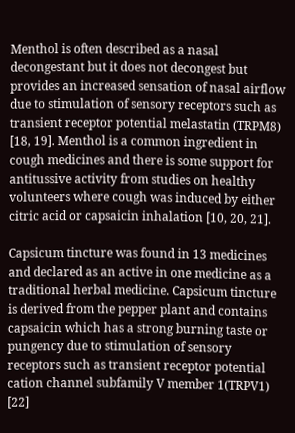Menthol is often described as a nasal decongestant but it does not decongest but provides an increased sensation of nasal airflow due to stimulation of sensory receptors such as transient receptor potential melastatin (TRPM8) [18, 19]. Menthol is a common ingredient in cough medicines and there is some support for antitussive activity from studies on healthy volunteers where cough was induced by either citric acid or capsaicin inhalation [10, 20, 21].

Capsicum tincture was found in 13 medicines and declared as an active in one medicine as a traditional herbal medicine. Capsicum tincture is derived from the pepper plant and contains capsaicin which has a strong burning taste or pungency due to stimulation of sensory receptors such as transient receptor potential cation channel subfamily V member 1(TRPV1) [22]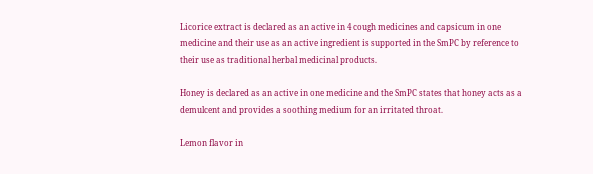Licorice extract is declared as an active in 4 cough medicines and capsicum in one medicine and their use as an active ingredient is supported in the SmPC by reference to their use as traditional herbal medicinal products.

Honey is declared as an active in one medicine and the SmPC states that honey acts as a demulcent and provides a soothing medium for an irritated throat.

Lemon flavor in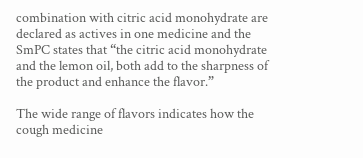combination with citric acid monohydrate are declared as actives in one medicine and the SmPC states that “the citric acid monohydrate and the lemon oil, both add to the sharpness of the product and enhance the flavor.”

The wide range of flavors indicates how the cough medicine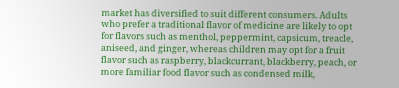market has diversified to suit different consumers. Adults who prefer a traditional flavor of medicine are likely to opt for flavors such as menthol, peppermint, capsicum, treacle, aniseed, and ginger, whereas children may opt for a fruit flavor such as raspberry, blackcurrant, blackberry, peach, or more familiar food flavor such as condensed milk,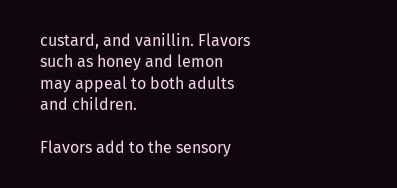custard, and vanillin. Flavors such as honey and lemon may appeal to both adults and children.

Flavors add to the sensory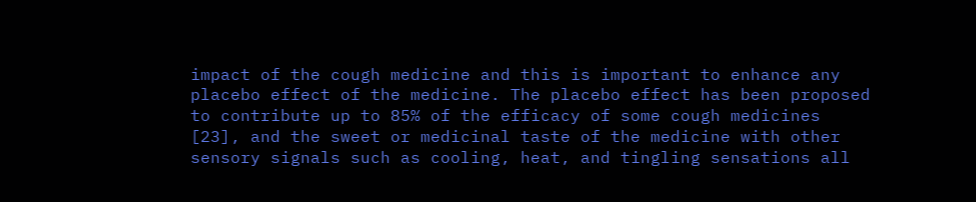impact of the cough medicine and this is important to enhance any placebo effect of the medicine. The placebo effect has been proposed to contribute up to 85% of the efficacy of some cough medicines [23], and the sweet or medicinal taste of the medicine with other sensory signals such as cooling, heat, and tingling sensations all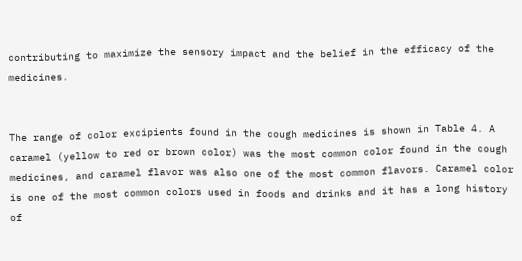contributing to maximize the sensory impact and the belief in the efficacy of the medicines.


The range of color excipients found in the cough medicines is shown in Table 4. A caramel (yellow to red or brown color) was the most common color found in the cough medicines, and caramel flavor was also one of the most common flavors. Caramel color is one of the most common colors used in foods and drinks and it has a long history of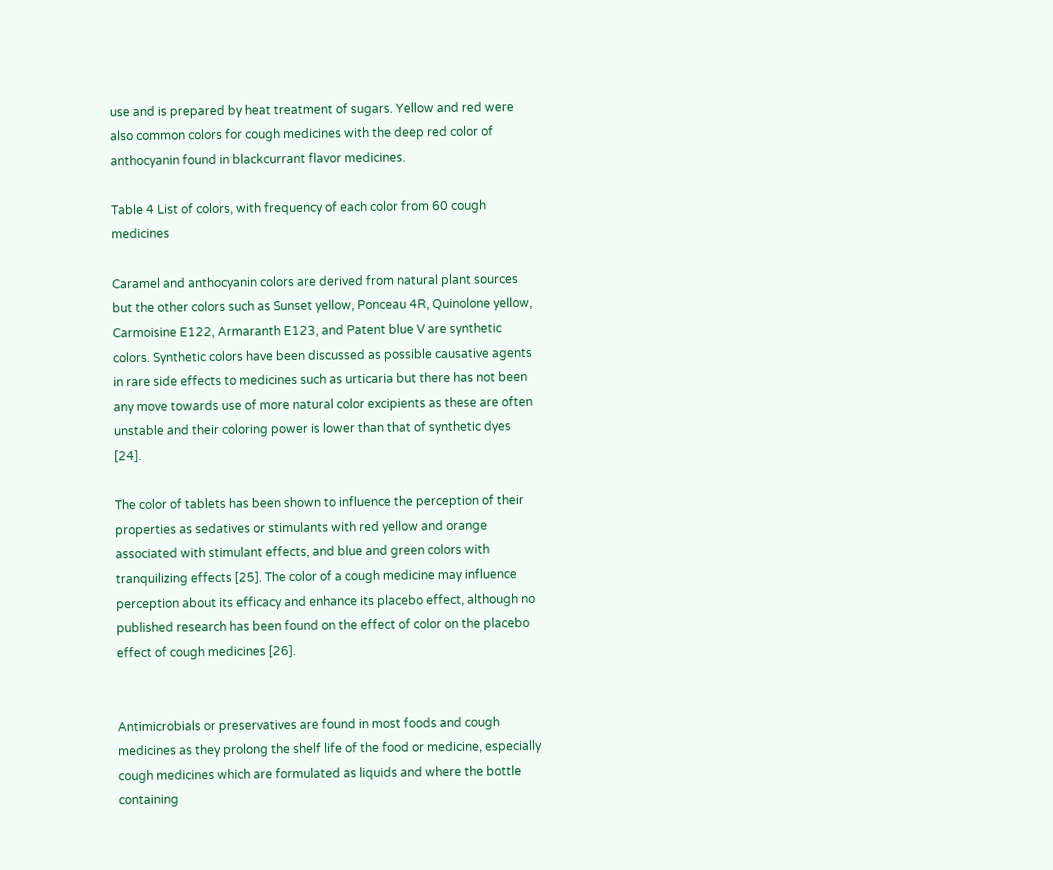use and is prepared by heat treatment of sugars. Yellow and red were also common colors for cough medicines with the deep red color of anthocyanin found in blackcurrant flavor medicines.

Table 4 List of colors, with frequency of each color from 60 cough medicines

Caramel and anthocyanin colors are derived from natural plant sources but the other colors such as Sunset yellow, Ponceau 4R, Quinolone yellow, Carmoisine E122, Armaranth E123, and Patent blue V are synthetic colors. Synthetic colors have been discussed as possible causative agents in rare side effects to medicines such as urticaria but there has not been any move towards use of more natural color excipients as these are often unstable and their coloring power is lower than that of synthetic dyes [24].

The color of tablets has been shown to influence the perception of their properties as sedatives or stimulants with red yellow and orange associated with stimulant effects, and blue and green colors with tranquilizing effects [25]. The color of a cough medicine may influence perception about its efficacy and enhance its placebo effect, although no published research has been found on the effect of color on the placebo effect of cough medicines [26].


Antimicrobials or preservatives are found in most foods and cough medicines as they prolong the shelf life of the food or medicine, especially cough medicines which are formulated as liquids and where the bottle containing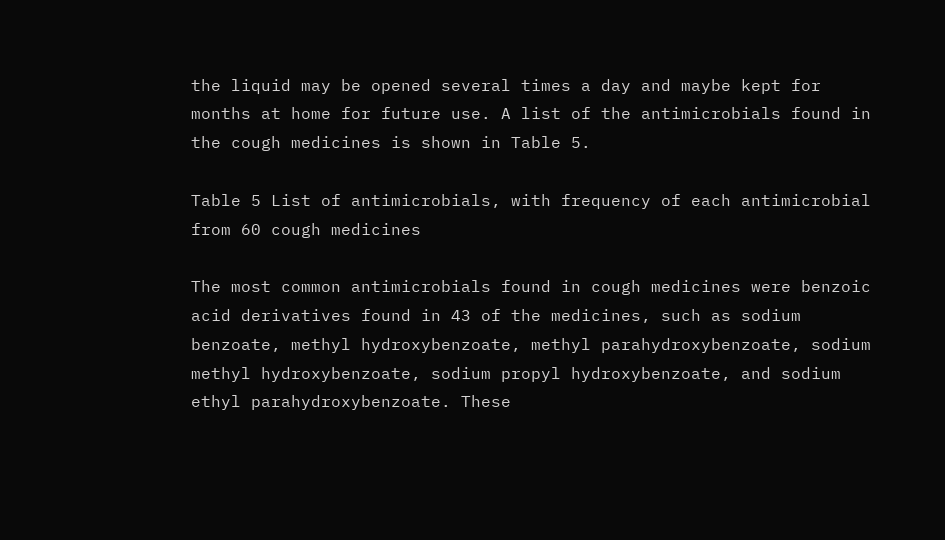the liquid may be opened several times a day and maybe kept for months at home for future use. A list of the antimicrobials found in the cough medicines is shown in Table 5.

Table 5 List of antimicrobials, with frequency of each antimicrobial from 60 cough medicines

The most common antimicrobials found in cough medicines were benzoic acid derivatives found in 43 of the medicines, such as sodium benzoate, methyl hydroxybenzoate, methyl parahydroxybenzoate, sodium methyl hydroxybenzoate, sodium propyl hydroxybenzoate, and sodium ethyl parahydroxybenzoate. These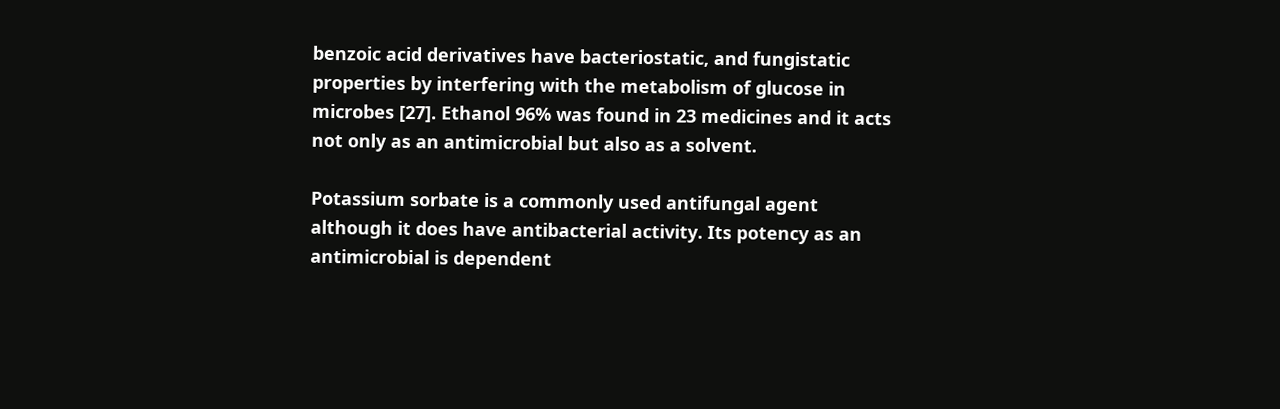benzoic acid derivatives have bacteriostatic, and fungistatic properties by interfering with the metabolism of glucose in microbes [27]. Ethanol 96% was found in 23 medicines and it acts not only as an antimicrobial but also as a solvent.

Potassium sorbate is a commonly used antifungal agent although it does have antibacterial activity. Its potency as an antimicrobial is dependent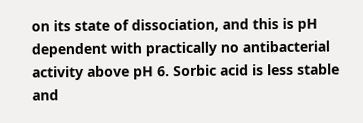on its state of dissociation, and this is pH dependent with practically no antibacterial activity above pH 6. Sorbic acid is less stable and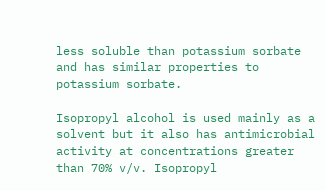less soluble than potassium sorbate and has similar properties to potassium sorbate.

Isopropyl alcohol is used mainly as a solvent but it also has antimicrobial activity at concentrations greater than 70% v/v. Isopropyl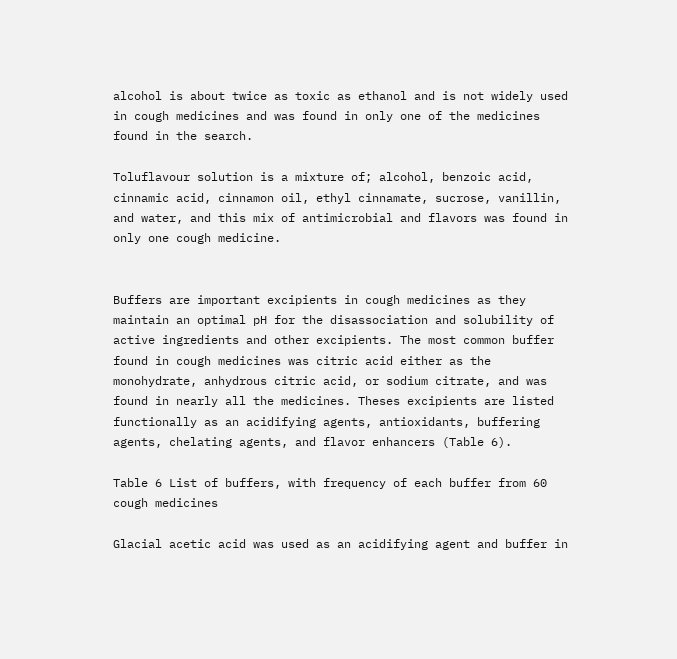alcohol is about twice as toxic as ethanol and is not widely used in cough medicines and was found in only one of the medicines found in the search.

Toluflavour solution is a mixture of; alcohol, benzoic acid, cinnamic acid, cinnamon oil, ethyl cinnamate, sucrose, vanillin, and water, and this mix of antimicrobial and flavors was found in only one cough medicine.


Buffers are important excipients in cough medicines as they maintain an optimal pH for the disassociation and solubility of active ingredients and other excipients. The most common buffer found in cough medicines was citric acid either as the monohydrate, anhydrous citric acid, or sodium citrate, and was found in nearly all the medicines. Theses excipients are listed functionally as an acidifying agents, antioxidants, buffering agents, chelating agents, and flavor enhancers (Table 6).

Table 6 List of buffers, with frequency of each buffer from 60 cough medicines

Glacial acetic acid was used as an acidifying agent and buffer in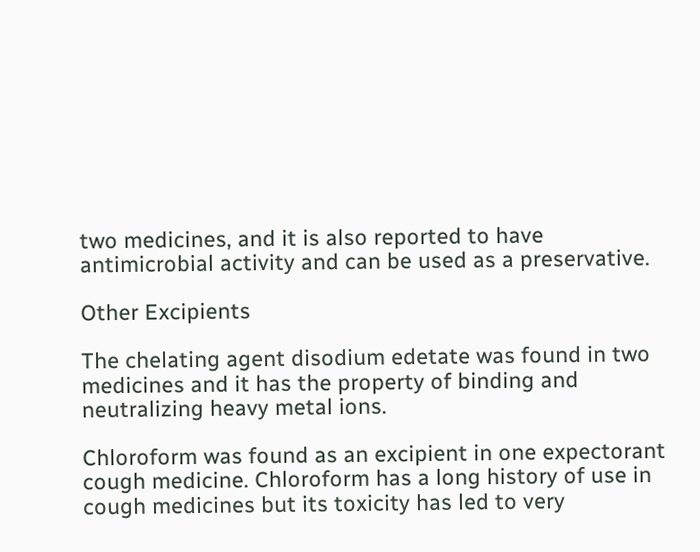two medicines, and it is also reported to have antimicrobial activity and can be used as a preservative.

Other Excipients

The chelating agent disodium edetate was found in two medicines and it has the property of binding and neutralizing heavy metal ions.

Chloroform was found as an excipient in one expectorant cough medicine. Chloroform has a long history of use in cough medicines but its toxicity has led to very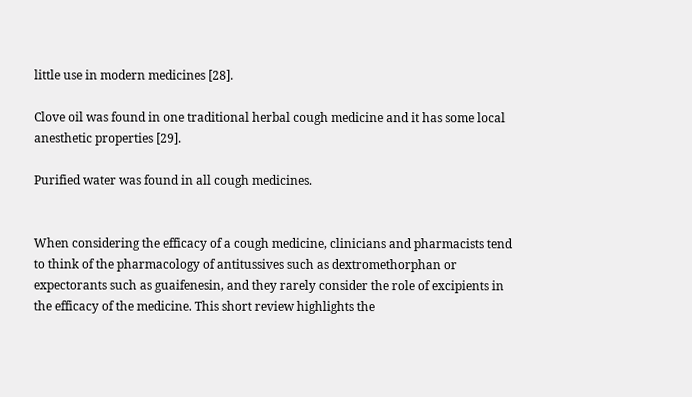little use in modern medicines [28].

Clove oil was found in one traditional herbal cough medicine and it has some local anesthetic properties [29].

Purified water was found in all cough medicines.


When considering the efficacy of a cough medicine, clinicians and pharmacists tend to think of the pharmacology of antitussives such as dextromethorphan or expectorants such as guaifenesin, and they rarely consider the role of excipients in the efficacy of the medicine. This short review highlights the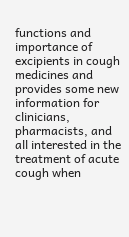functions and importance of excipients in cough medicines and provides some new information for clinicians, pharmacists, and all interested in the treatment of acute cough when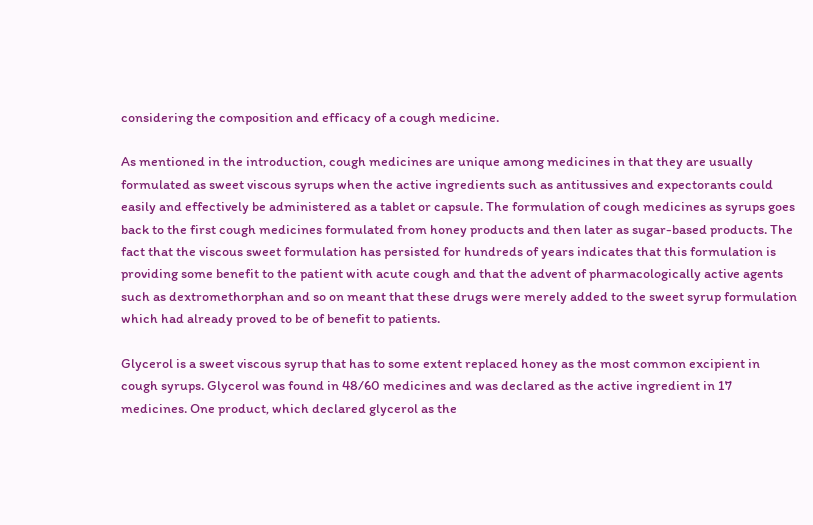considering the composition and efficacy of a cough medicine.

As mentioned in the introduction, cough medicines are unique among medicines in that they are usually formulated as sweet viscous syrups when the active ingredients such as antitussives and expectorants could easily and effectively be administered as a tablet or capsule. The formulation of cough medicines as syrups goes back to the first cough medicines formulated from honey products and then later as sugar-based products. The fact that the viscous sweet formulation has persisted for hundreds of years indicates that this formulation is providing some benefit to the patient with acute cough and that the advent of pharmacologically active agents such as dextromethorphan and so on meant that these drugs were merely added to the sweet syrup formulation which had already proved to be of benefit to patients.

Glycerol is a sweet viscous syrup that has to some extent replaced honey as the most common excipient in cough syrups. Glycerol was found in 48/60 medicines and was declared as the active ingredient in 17 medicines. One product, which declared glycerol as the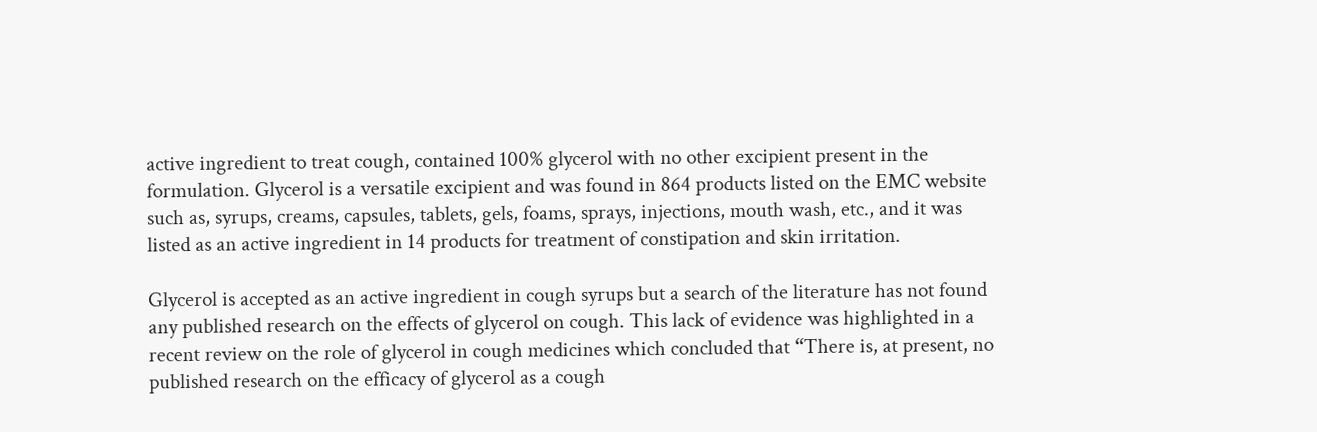active ingredient to treat cough, contained 100% glycerol with no other excipient present in the formulation. Glycerol is a versatile excipient and was found in 864 products listed on the EMC website such as, syrups, creams, capsules, tablets, gels, foams, sprays, injections, mouth wash, etc., and it was listed as an active ingredient in 14 products for treatment of constipation and skin irritation.

Glycerol is accepted as an active ingredient in cough syrups but a search of the literature has not found any published research on the effects of glycerol on cough. This lack of evidence was highlighted in a recent review on the role of glycerol in cough medicines which concluded that “There is, at present, no published research on the efficacy of glycerol as a cough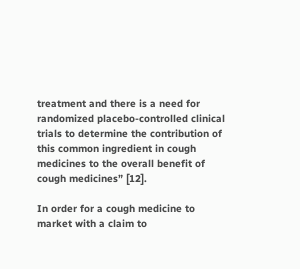treatment and there is a need for randomized placebo-controlled clinical trials to determine the contribution of this common ingredient in cough medicines to the overall benefit of cough medicines” [12].

In order for a cough medicine to market with a claim to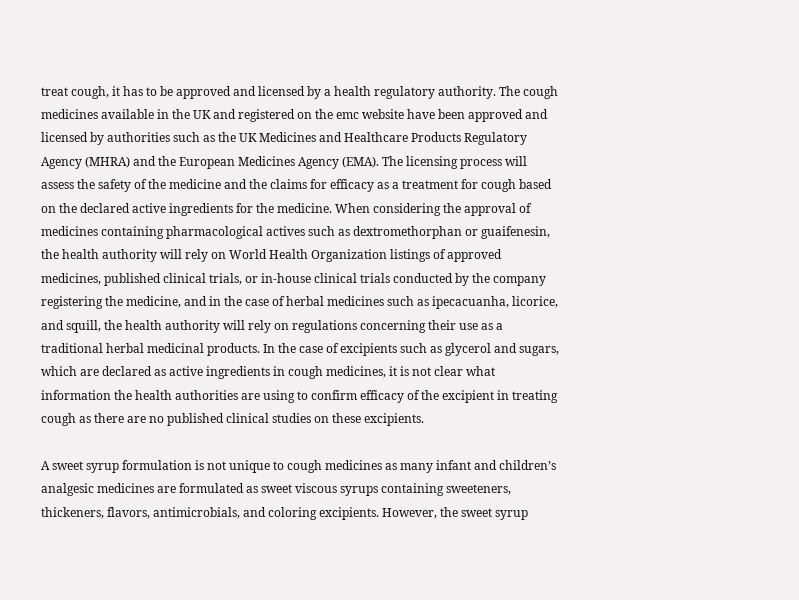treat cough, it has to be approved and licensed by a health regulatory authority. The cough medicines available in the UK and registered on the emc website have been approved and licensed by authorities such as the UK Medicines and Healthcare Products Regulatory Agency (MHRA) and the European Medicines Agency (EMA). The licensing process will assess the safety of the medicine and the claims for efficacy as a treatment for cough based on the declared active ingredients for the medicine. When considering the approval of medicines containing pharmacological actives such as dextromethorphan or guaifenesin, the health authority will rely on World Health Organization listings of approved medicines, published clinical trials, or in-house clinical trials conducted by the company registering the medicine, and in the case of herbal medicines such as ipecacuanha, licorice, and squill, the health authority will rely on regulations concerning their use as a traditional herbal medicinal products. In the case of excipients such as glycerol and sugars, which are declared as active ingredients in cough medicines, it is not clear what information the health authorities are using to confirm efficacy of the excipient in treating cough as there are no published clinical studies on these excipients.

A sweet syrup formulation is not unique to cough medicines as many infant and children’s analgesic medicines are formulated as sweet viscous syrups containing sweeteners, thickeners, flavors, antimicrobials, and coloring excipients. However, the sweet syrup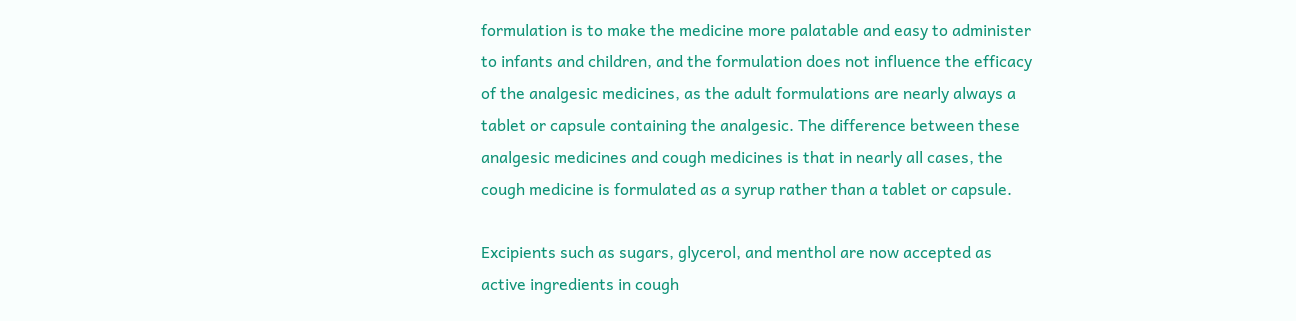formulation is to make the medicine more palatable and easy to administer to infants and children, and the formulation does not influence the efficacy of the analgesic medicines, as the adult formulations are nearly always a tablet or capsule containing the analgesic. The difference between these analgesic medicines and cough medicines is that in nearly all cases, the cough medicine is formulated as a syrup rather than a tablet or capsule.

Excipients such as sugars, glycerol, and menthol are now accepted as active ingredients in cough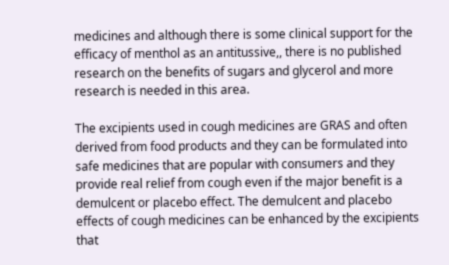medicines and although there is some clinical support for the efficacy of menthol as an antitussive,, there is no published research on the benefits of sugars and glycerol and more research is needed in this area.

The excipients used in cough medicines are GRAS and often derived from food products and they can be formulated into safe medicines that are popular with consumers and they provide real relief from cough even if the major benefit is a demulcent or placebo effect. The demulcent and placebo effects of cough medicines can be enhanced by the excipients that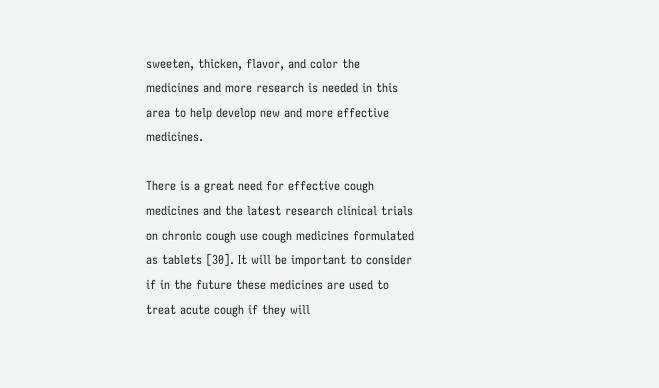sweeten, thicken, flavor, and color the medicines and more research is needed in this area to help develop new and more effective medicines.

There is a great need for effective cough medicines and the latest research clinical trials on chronic cough use cough medicines formulated as tablets [30]. It will be important to consider if in the future these medicines are used to treat acute cough if they will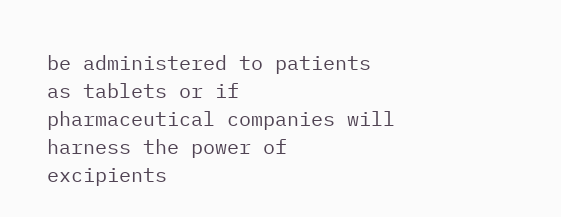be administered to patients as tablets or if pharmaceutical companies will harness the power of excipients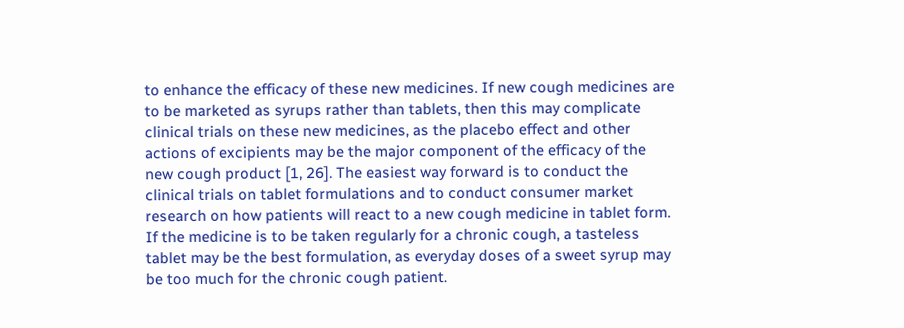to enhance the efficacy of these new medicines. If new cough medicines are to be marketed as syrups rather than tablets, then this may complicate clinical trials on these new medicines, as the placebo effect and other actions of excipients may be the major component of the efficacy of the new cough product [1, 26]. The easiest way forward is to conduct the clinical trials on tablet formulations and to conduct consumer market research on how patients will react to a new cough medicine in tablet form. If the medicine is to be taken regularly for a chronic cough, a tasteless tablet may be the best formulation, as everyday doses of a sweet syrup may be too much for the chronic cough patient.